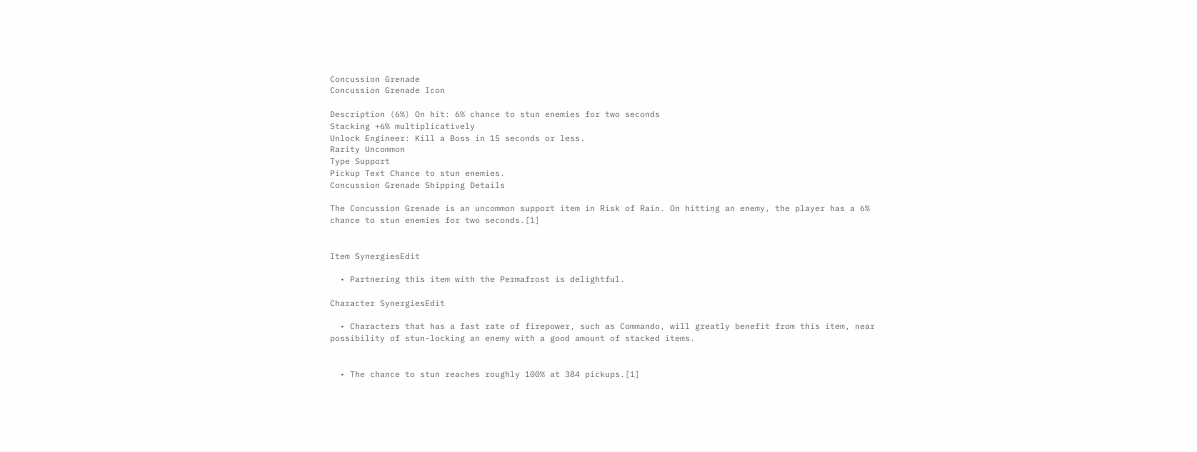Concussion Grenade
Concussion Grenade Icon

Description (6%) On hit: 6% chance to stun enemies for two seconds
Stacking +6% multiplicatively
Unlock Engineer: Kill a Boss in 15 seconds or less.
Rarity Uncommon
Type Support
Pickup Text Chance to stun enemies.
Concussion Grenade Shipping Details

The Concussion Grenade is an uncommon support item in Risk of Rain. On hitting an enemy, the player has a 6% chance to stun enemies for two seconds.[1]


Item SynergiesEdit

  • Partnering this item with the Permafrost is delightful.

Character SynergiesEdit

  • Characters that has a fast rate of firepower, such as Commando, will greatly benefit from this item, near possibility of stun-locking an enemy with a good amount of stacked items.


  • The chance to stun reaches roughly 100% at 384 pickups.[1]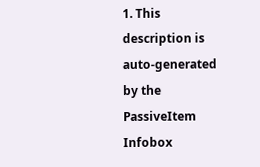1. This description is auto-generated by the PassiveItem Infobox